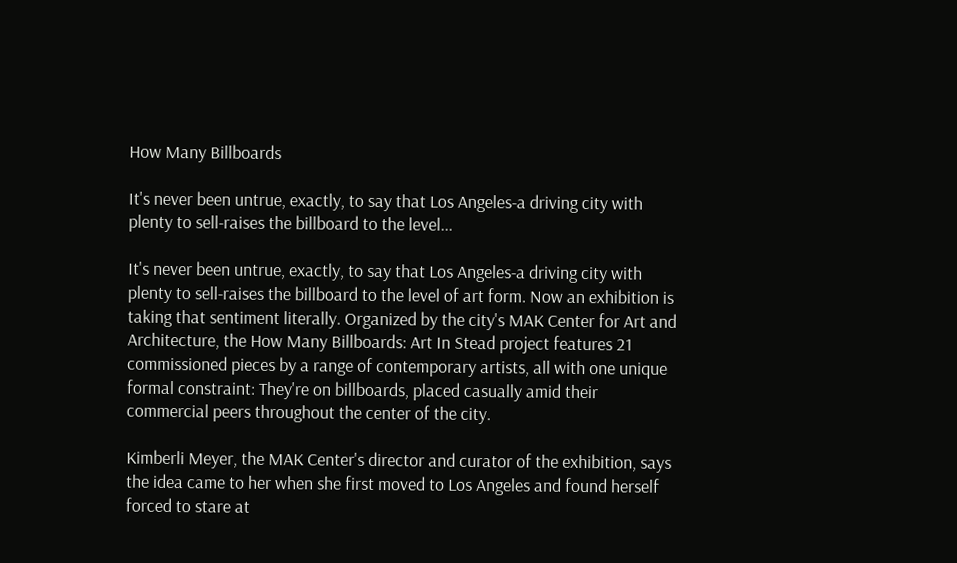How Many Billboards

It's never been untrue, exactly, to say that Los Angeles-a driving city with plenty to sell-raises the billboard to the level...

It's never been untrue, exactly, to say that Los Angeles-a driving city with plenty to sell-raises the billboard to the level of art form. Now an exhibition is taking that sentiment literally. Organized by the city's MAK Center for Art and Architecture, the How Many Billboards: Art In Stead project features 21 commissioned pieces by a range of contemporary artists, all with one unique formal constraint: They're on billboards, placed casually amid their commercial peers throughout the center of the city.

Kimberli Meyer, the MAK Center's director and curator of the exhibition, says the idea came to her when she first moved to Los Angeles and found herself forced to stare at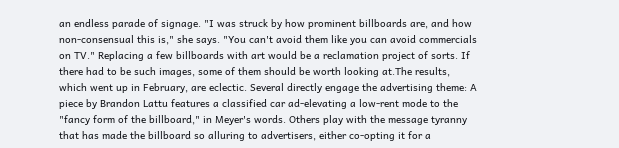an endless parade of signage. "I was struck by how prominent billboards are, and how non-consensual this is," she says. "You can't avoid them like you can avoid commercials on TV." Replacing a few billboards with art would be a reclamation project of sorts. If there had to be such images, some of them should be worth looking at.The results, which went up in February, are eclectic. Several directly engage the advertising theme: A piece by Brandon Lattu features a classified car ad-elevating a low-rent mode to the "fancy form of the billboard," in Meyer's words. Others play with the message tyranny that has made the billboard so alluring to advertisers, either co-opting it for a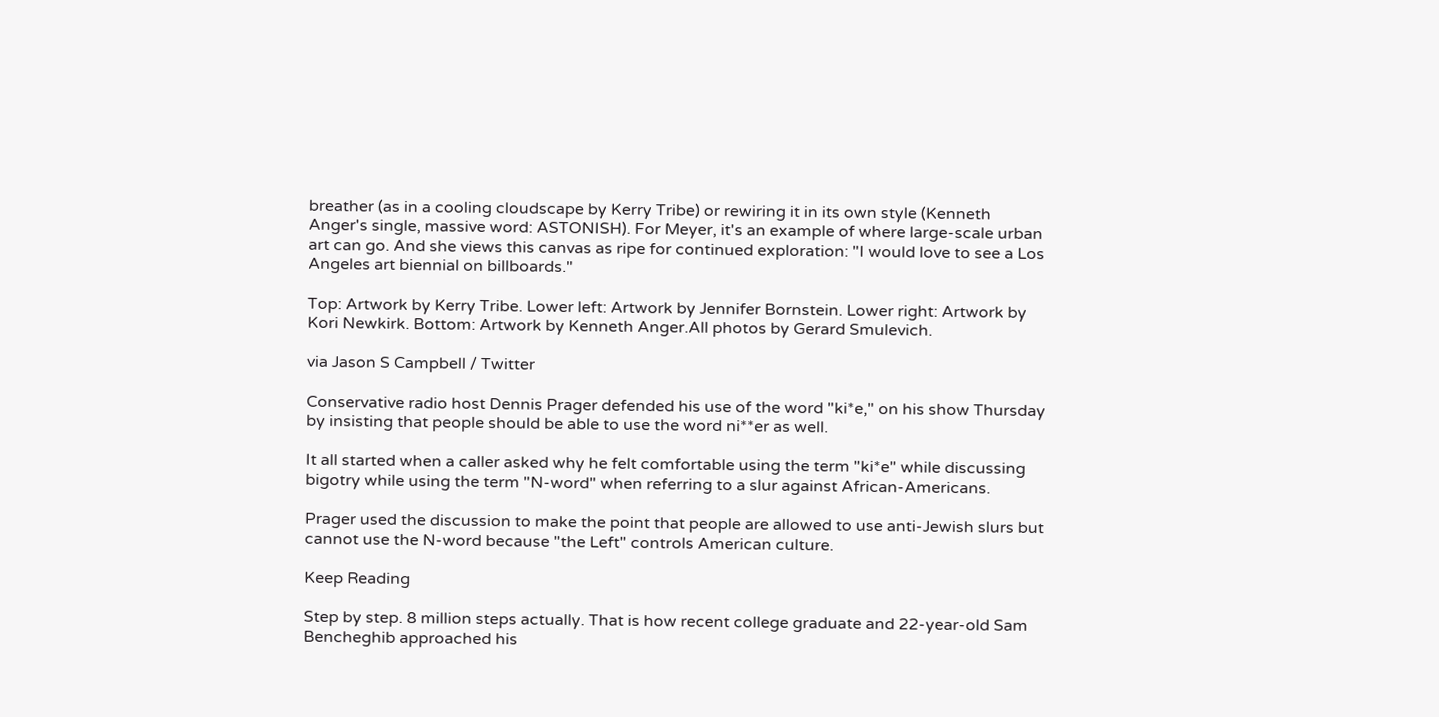breather (as in a cooling cloudscape by Kerry Tribe) or rewiring it in its own style (Kenneth Anger's single, massive word: ASTONISH). For Meyer, it's an example of where large-scale urban art can go. And she views this canvas as ripe for continued exploration: "I would love to see a Los Angeles art biennial on billboards."

Top: Artwork by Kerry Tribe. Lower left: Artwork by Jennifer Bornstein. Lower right: Artwork by Kori Newkirk. Bottom: Artwork by Kenneth Anger.All photos by Gerard Smulevich.

via Jason S Campbell / Twitter

Conservative radio host Dennis Prager defended his use of the word "ki*e," on his show Thursday by insisting that people should be able to use the word ni**er as well.

It all started when a caller asked why he felt comfortable using the term "ki*e" while discussing bigotry while using the term "N-word" when referring to a slur against African-Americans.

Prager used the discussion to make the point that people are allowed to use anti-Jewish slurs but cannot use the N-word because "the Left" controls American culture.

Keep Reading

Step by step. 8 million steps actually. That is how recent college graduate and 22-year-old Sam Bencheghib approached his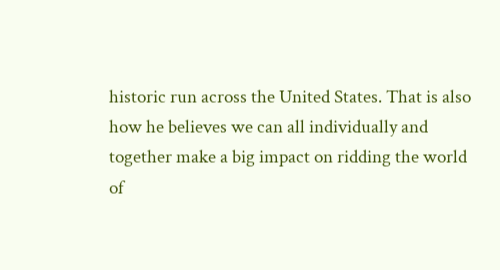historic run across the United States. That is also how he believes we can all individually and together make a big impact on ridding the world of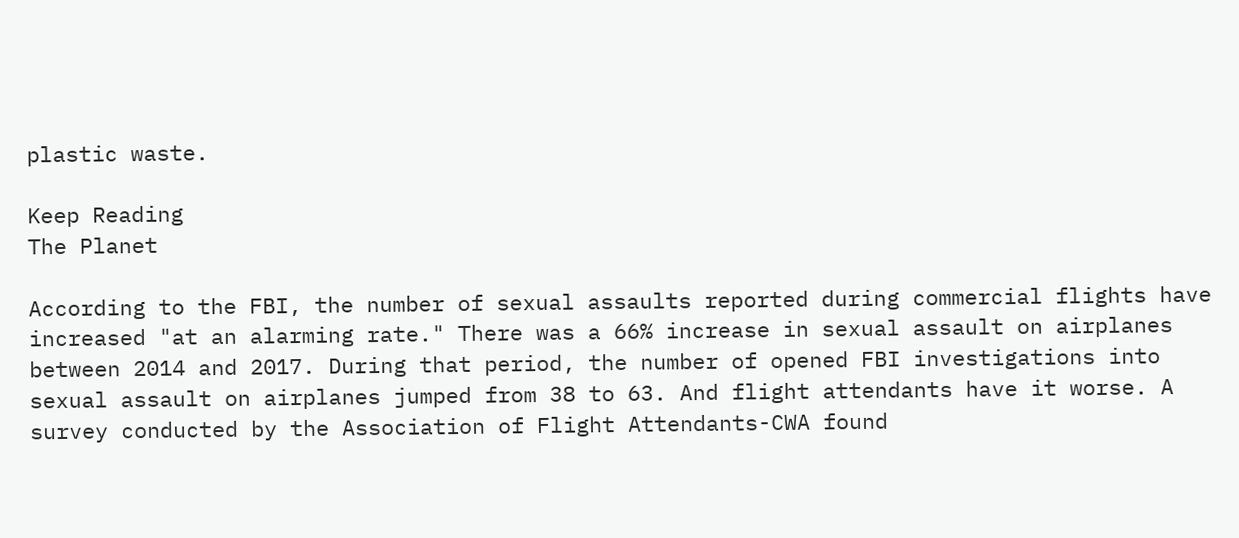plastic waste.

Keep Reading
The Planet

According to the FBI, the number of sexual assaults reported during commercial flights have increased "at an alarming rate." There was a 66% increase in sexual assault on airplanes between 2014 and 2017. During that period, the number of opened FBI investigations into sexual assault on airplanes jumped from 38 to 63. And flight attendants have it worse. A survey conducted by the Association of Flight Attendants-CWA found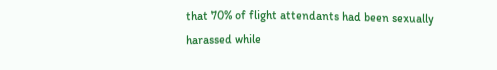that 70% of flight attendants had been sexually harassed while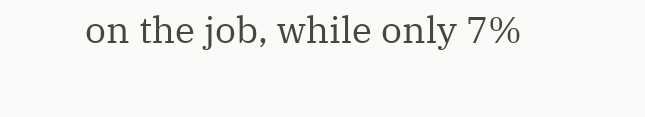on the job, while only 7%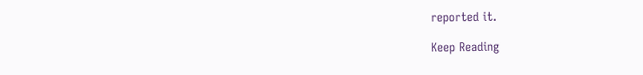reported it.

Keep Reading